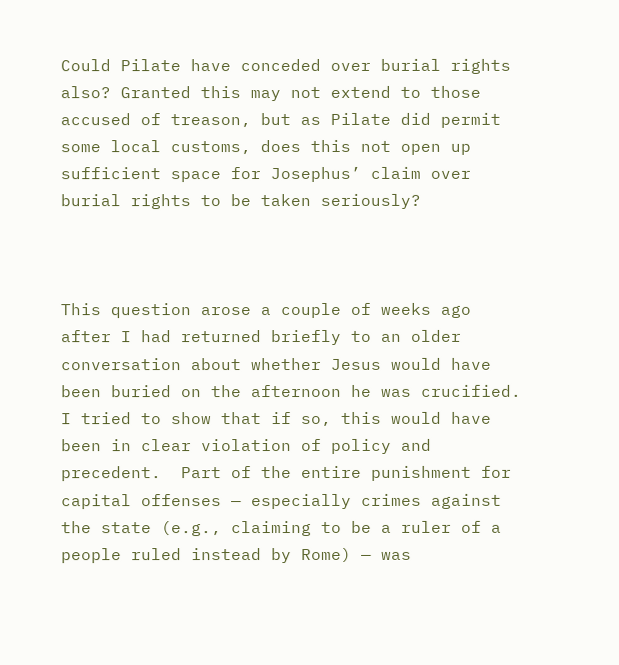Could Pilate have conceded over burial rights also? Granted this may not extend to those accused of treason, but as Pilate did permit some local customs, does this not open up sufficient space for Josephus’ claim over burial rights to be taken seriously?



This question arose a couple of weeks ago after I had returned briefly to an older conversation about whether Jesus would have been buried on the afternoon he was crucified.  I tried to show that if so, this would have been in clear violation of policy and precedent.  Part of the entire punishment for capital offenses — especially crimes against the state (e.g., claiming to be a ruler of a people ruled instead by Rome) — was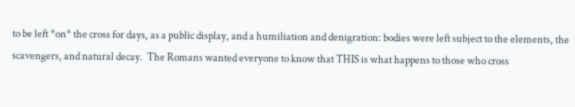to be left *on* the cross for days, as a public display, and a humiliation and denigration: bodies were left subject to the elements, the scavengers, and natural decay.  The Romans wanted everyone to know that THIS is what happens to those who cross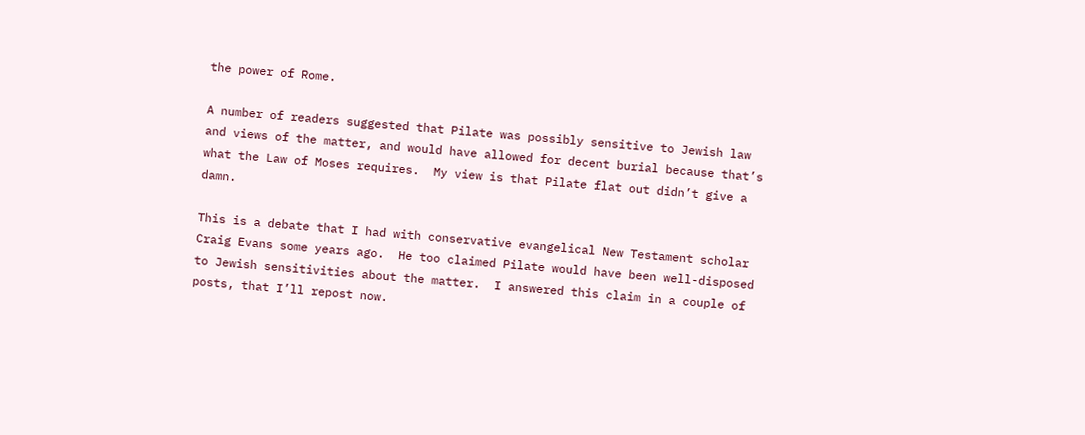the power of Rome.

A number of readers suggested that Pilate was possibly sensitive to Jewish law and views of the matter, and would have allowed for decent burial because that’s what the Law of Moses requires.  My view is that Pilate flat out didn’t give a damn.

This is a debate that I had with conservative evangelical New Testament scholar Craig Evans some years ago.  He too claimed Pilate would have been well-disposed to Jewish sensitivities about the matter.  I answered this claim in a couple of posts, that I’ll repost now.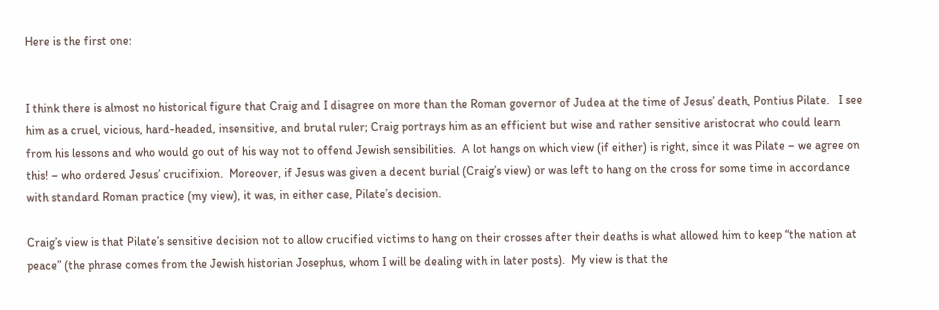Here is the first one:


I think there is almost no historical figure that Craig and I disagree on more than the Roman governor of Judea at the time of Jesus’ death, Pontius Pilate.   I see him as a cruel, vicious, hard-headed, insensitive, and brutal ruler; Craig portrays him as an efficient but wise and rather sensitive aristocrat who could learn from his lessons and who would go out of his way not to offend Jewish sensibilities.  A lot hangs on which view (if either) is right, since it was Pilate – we agree on this! – who ordered Jesus’ crucifixion.  Moreover, if Jesus was given a decent burial (Craig’s view) or was left to hang on the cross for some time in accordance with standard Roman practice (my view), it was, in either case, Pilate’s decision.

Craig’s view is that Pilate’s sensitive decision not to allow crucified victims to hang on their crosses after their deaths is what allowed him to keep “the nation at peace” (the phrase comes from the Jewish historian Josephus, whom I will be dealing with in later posts).  My view is that the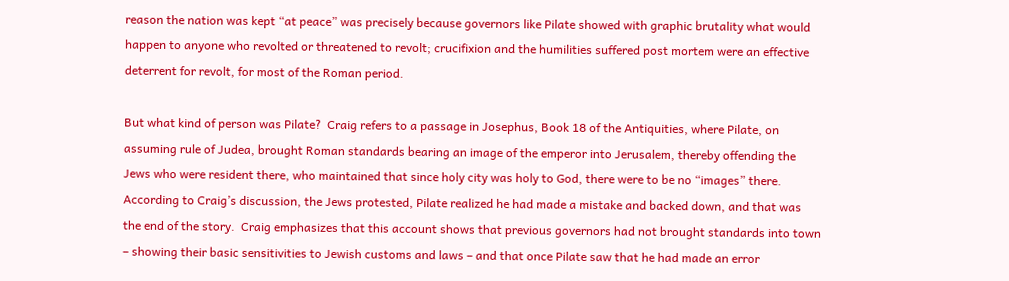reason the nation was kept “at peace” was precisely because governors like Pilate showed with graphic brutality what would happen to anyone who revolted or threatened to revolt; crucifixion and the humilities suffered post mortem were an effective deterrent for revolt, for most of the Roman period.

But what kind of person was Pilate?  Craig refers to a passage in Josephus, Book 18 of the Antiquities, where Pilate, on assuming rule of Judea, brought Roman standards bearing an image of the emperor into Jerusalem, thereby offending the Jews who were resident there, who maintained that since holy city was holy to God, there were to be no “images” there.  According to Craig’s discussion, the Jews protested, Pilate realized he had made a mistake and backed down, and that was the end of the story.  Craig emphasizes that this account shows that previous governors had not brought standards into town – showing their basic sensitivities to Jewish customs and laws – and that once Pilate saw that he had made an error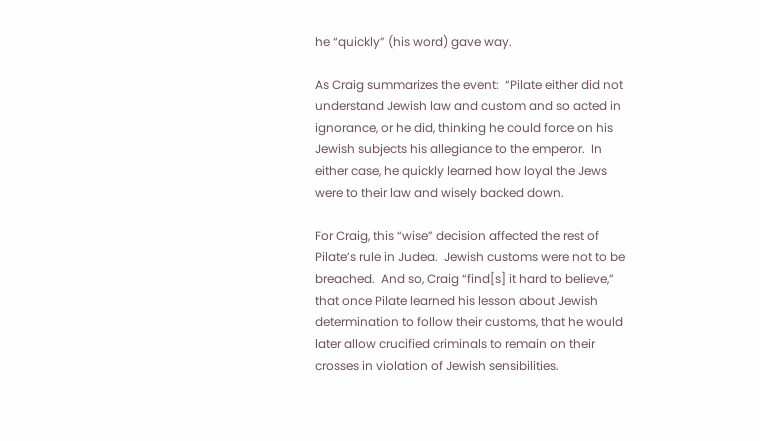he “quickly” (his word) gave way.

As Craig summarizes the event:  “Pilate either did not understand Jewish law and custom and so acted in ignorance, or he did, thinking he could force on his Jewish subjects his allegiance to the emperor.  In either case, he quickly learned how loyal the Jews were to their law and wisely backed down.

For Craig, this “wise” decision affected the rest of Pilate’s rule in Judea.  Jewish customs were not to be breached.  And so, Craig “find[s] it hard to believe,” that once Pilate learned his lesson about Jewish determination to follow their customs, that he would later allow crucified criminals to remain on their crosses in violation of Jewish sensibilities.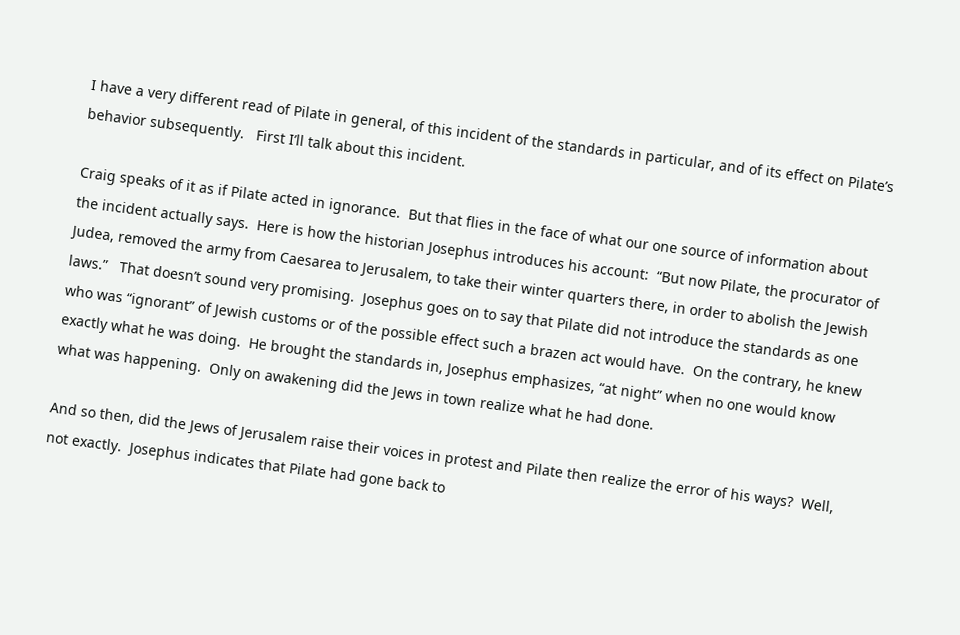I have a very different read of Pilate in general, of this incident of the standards in particular, and of its effect on Pilate’s behavior subsequently.   First I’ll talk about this incident.

Craig speaks of it as if Pilate acted in ignorance.  But that flies in the face of what our one source of information about the incident actually says.  Here is how the historian Josephus introduces his account:  “But now Pilate, the procurator of Judea, removed the army from Caesarea to Jerusalem, to take their winter quarters there, in order to abolish the Jewish laws.”   That doesn’t sound very promising.  Josephus goes on to say that Pilate did not introduce the standards as one who was “ignorant” of Jewish customs or of the possible effect such a brazen act would have.  On the contrary, he knew exactly what he was doing.  He brought the standards in, Josephus emphasizes, “at night” when no one would know what was happening.  Only on awakening did the Jews in town realize what he had done.

And so then, did the Jews of Jerusalem raise their voices in protest and Pilate then realize the error of his ways?  Well, not exactly.  Josephus indicates that Pilate had gone back to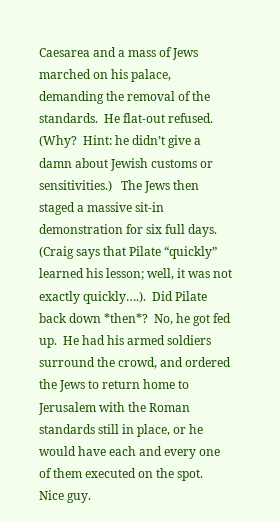Caesarea and a mass of Jews marched on his palace, demanding the removal of the standards.  He flat-out refused.  (Why?  Hint: he didn’t give a damn about Jewish customs or sensitivities.)   The Jews then staged a massive sit-in demonstration for six full days.  (Craig says that Pilate “quickly” learned his lesson; well, it was not exactly quickly….).  Did Pilate back down *then*?  No, he got fed up.  He had his armed soldiers surround the crowd, and ordered the Jews to return home to Jerusalem with the Roman standards still in place, or he would have each and every one of them executed on the spot.  Nice guy.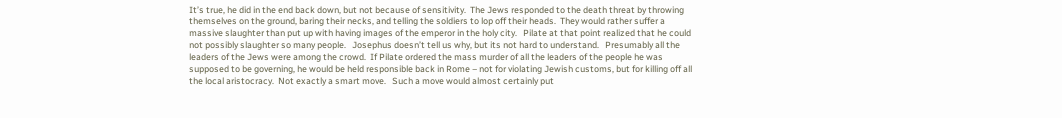It’s true, he did in the end back down, but not because of sensitivity.  The Jews responded to the death threat by throwing themselves on the ground, baring their necks, and telling the soldiers to lop off their heads.  They would rather suffer a massive slaughter than put up with having images of the emperor in the holy city.   Pilate at that point realized that he could not possibly slaughter so many people.   Josephus doesn’t tell us why, but its not hard to understand.   Presumably all the leaders of the Jews were among the crowd.  If Pilate ordered the mass murder of all the leaders of the people he was supposed to be governing, he would be held responsible back in Rome – not for violating Jewish customs, but for killing off all the local aristocracy.  Not exactly a smart move.   Such a move would almost certainly put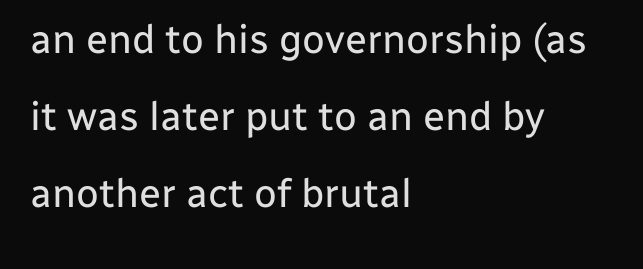an end to his governorship (as it was later put to an end by another act of brutal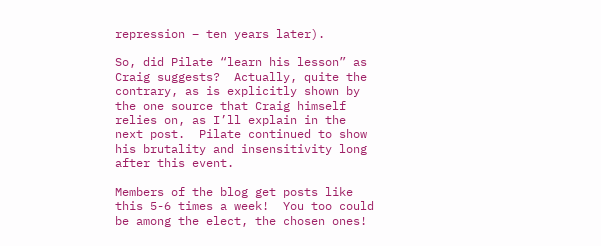repression – ten years later).

So, did Pilate “learn his lesson” as Craig suggests?  Actually, quite the contrary, as is explicitly shown by the one source that Craig himself relies on, as I’ll explain in the next post.  Pilate continued to show his brutality and insensitivity long after this event.

Members of the blog get posts like this 5-6 times a week!  You too could be among the elect, the chosen ones!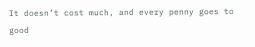It doesn’t cost much, and every penny goes to good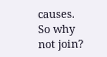causes.  So why not join?